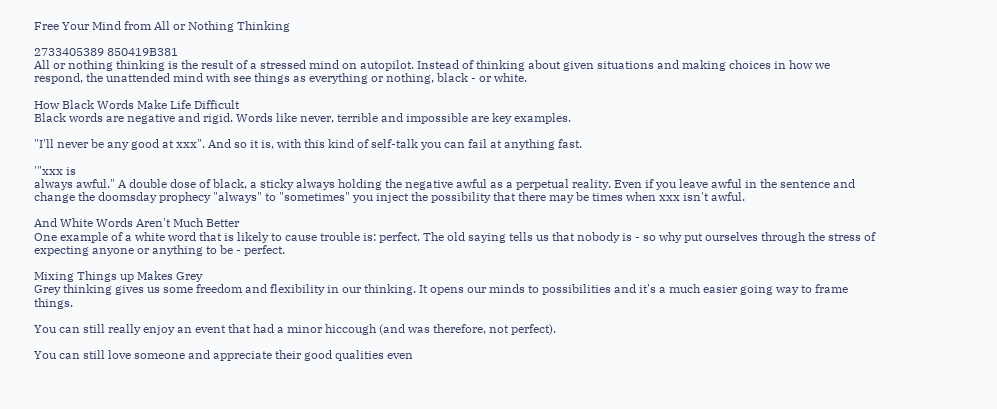Free Your Mind from All or Nothing Thinking

2733405389 850419B381
All or nothing thinking is the result of a stressed mind on autopilot. Instead of thinking about given situations and making choices in how we respond, the unattended mind with see things as everything or nothing, black - or white.

How Black Words Make Life Difficult
Black words are negative and rigid. Words like never, terrible and impossible are key examples.

"I'll never be any good at xxx". And so it is, with this kind of self-talk you can fail at anything fast.

'"xxx is
always awful." A double dose of black, a sticky always holding the negative awful as a perpetual reality. Even if you leave awful in the sentence and change the doomsday prophecy "always" to "sometimes" you inject the possibility that there may be times when xxx isn't awful.

And White Words Aren't Much Better
One example of a white word that is likely to cause trouble is: perfect. The old saying tells us that nobody is - so why put ourselves through the stress of expecting anyone or anything to be - perfect.

Mixing Things up Makes Grey
Grey thinking gives us some freedom and flexibility in our thinking. It opens our minds to possibilities and it's a much easier going way to frame things.

You can still really enjoy an event that had a minor hiccough (and was therefore, not perfect).

You can still love someone and appreciate their good qualities even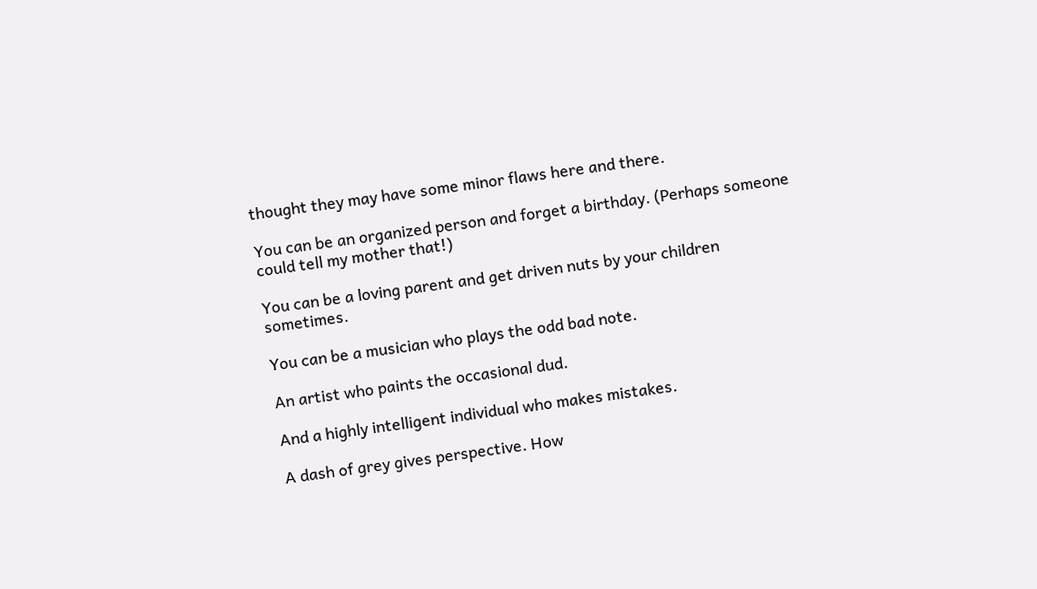thought they may have some minor flaws here and there.

You can be an organized person and forget a birthday. (Perhaps someone could tell my mother that!)

You can be a loving parent and get driven nuts by your children sometimes.

You can be a musician who plays the odd bad note.

An artist who paints the occasional dud.

And a highly intelligent individual who makes mistakes.

A dash of grey gives perspective. How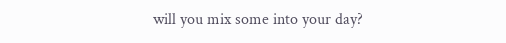will you mix some into your day?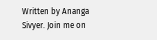Written by Ananga Sivyer. Join me on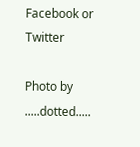Facebook or Twitter

Photo by .....dotted.....